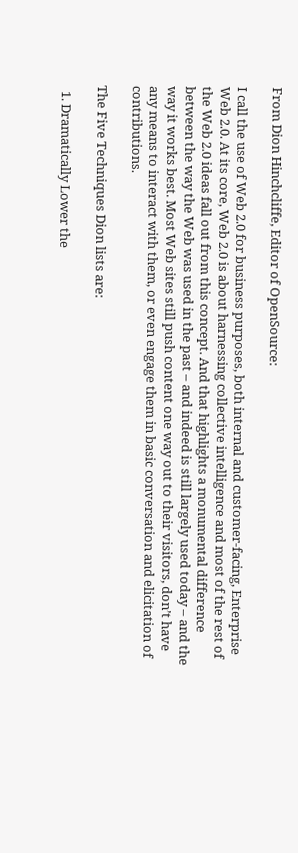From Dion Hinchcliffe, Editor of OpenSource:

I call the use of Web 2.0 for business purposes, both internal and customer-facing, Enterprise Web 2.0. At its core, Web 2.0 is about harnessing collective intelligence and most of the rest of the Web 2.0 ideas fall out from this concept. And that highlights a monumental difference between the way the Web was used in the past – and indeed is still largely used today – and the way it works best. Most Web sites still push content one way out to their visitors, don’t have any means to interact with them, or even engage them in basic conversation and elicitation of contributions.

The Five Techniques Dion lists are:

  1. Dramatically Lower the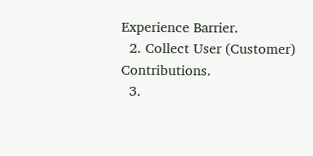Experience Barrier.
  2. Collect User (Customer) Contributions.
  3.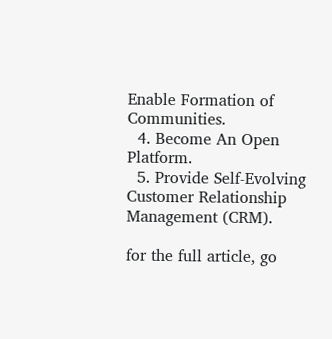Enable Formation of Communities.
  4. Become An Open Platform.
  5. Provide Self-Evolving Customer Relationship Management (CRM).

for the full article, go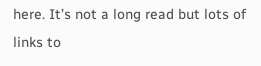here. It’s not a long read but lots of links to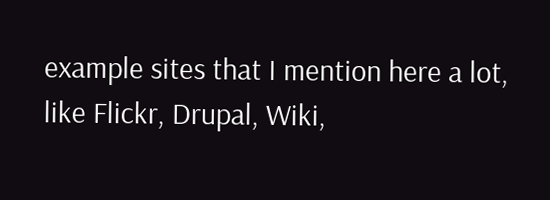example sites that I mention here a lot, like Flickr, Drupal, Wiki,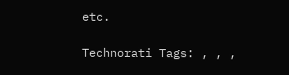etc.

Technorati Tags: , , ,